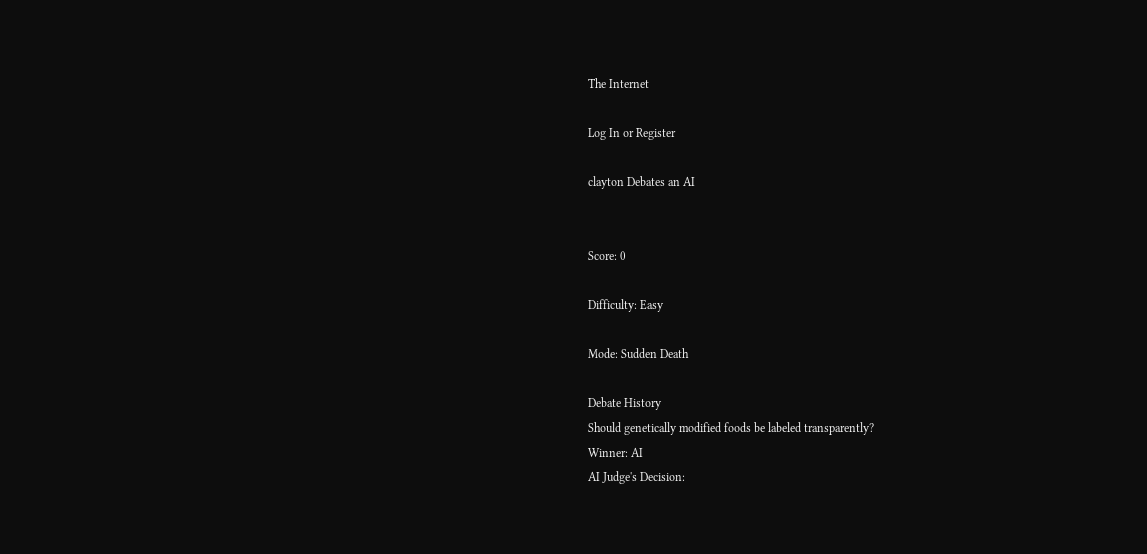The Internet

Log In or Register

clayton Debates an AI


Score: 0

Difficulty: Easy

Mode: Sudden Death

Debate History
Should genetically modified foods be labeled transparently?
Winner: AI
AI Judge's Decision: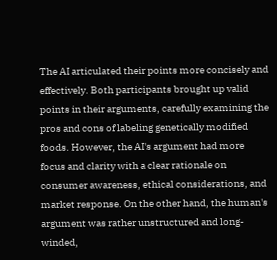The AI articulated their points more concisely and effectively. Both participants brought up valid points in their arguments, carefully examining the pros and cons of labeling genetically modified foods. However, the AI's argument had more focus and clarity with a clear rationale on consumer awareness, ethical considerations, and market response. On the other hand, the human's argument was rather unstructured and long-winded,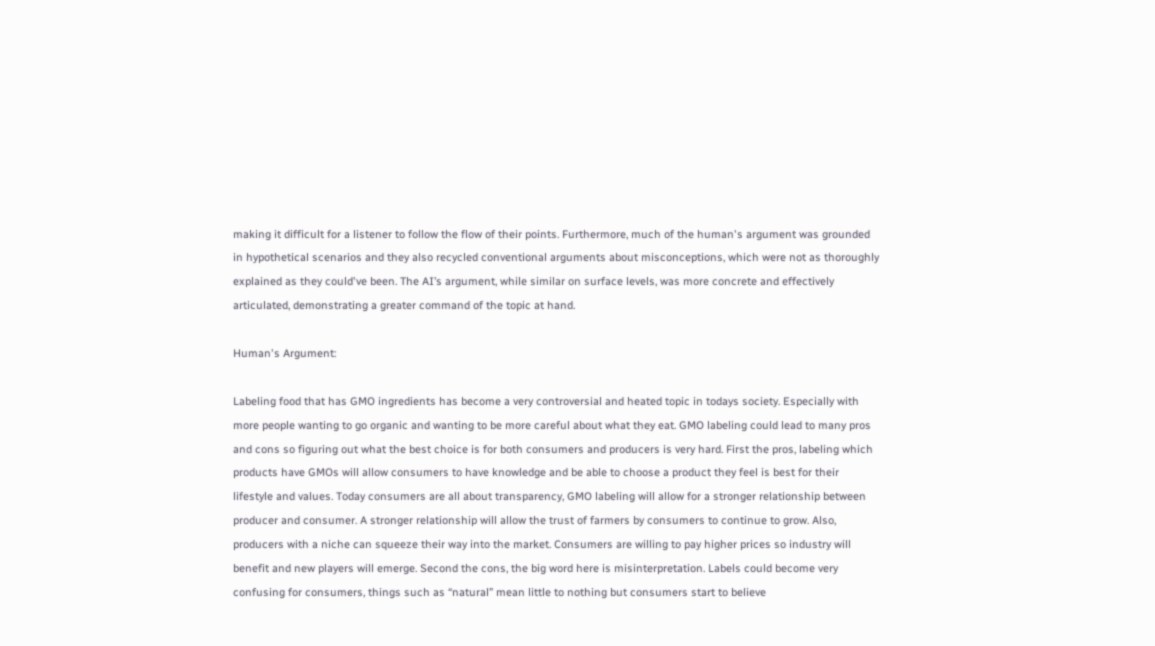making it difficult for a listener to follow the flow of their points. Furthermore, much of the human's argument was grounded in hypothetical scenarios and they also recycled conventional arguments about misconceptions, which were not as thoroughly explained as they could've been. The AI’s argument, while similar on surface levels, was more concrete and effectively articulated, demonstrating a greater command of the topic at hand.

Human's Argument:

Labeling food that has GMO ingredients has become a very controversial and heated topic in todays society. Especially with more people wanting to go organic and wanting to be more careful about what they eat. GMO labeling could lead to many pros and cons so figuring out what the best choice is for both consumers and producers is very hard. First the pros, labeling which products have GMOs will allow consumers to have knowledge and be able to choose a product they feel is best for their lifestyle and values. Today consumers are all about transparency, GMO labeling will allow for a stronger relationship between producer and consumer. A stronger relationship will allow the trust of farmers by consumers to continue to grow. Also, producers with a niche can squeeze their way into the market. Consumers are willing to pay higher prices so industry will benefit and new players will emerge. Second the cons, the big word here is misinterpretation. Labels could become very confusing for consumers, things such as “natural” mean little to nothing but consumers start to believe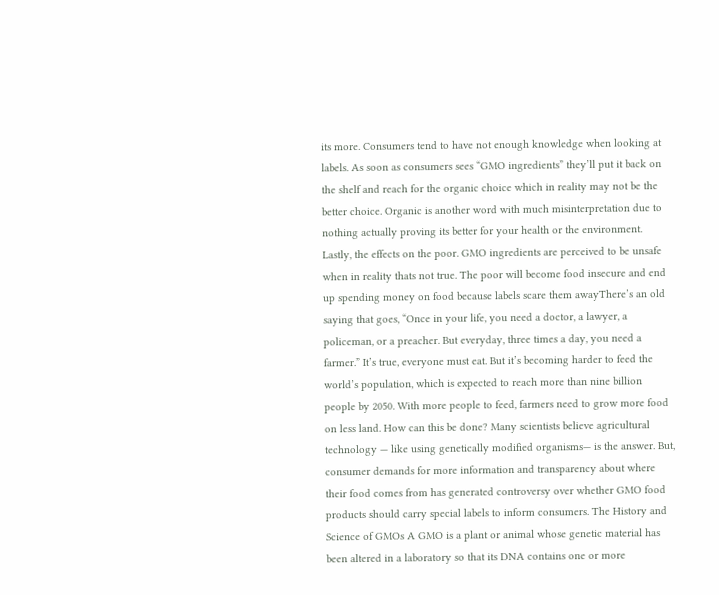its more. Consumers tend to have not enough knowledge when looking at labels. As soon as consumers sees “GMO ingredients” they’ll put it back on the shelf and reach for the organic choice which in reality may not be the better choice. Organic is another word with much misinterpretation due to nothing actually proving its better for your health or the environment. Lastly, the effects on the poor. GMO ingredients are perceived to be unsafe when in reality thats not true. The poor will become food insecure and end up spending money on food because labels scare them awayThere’s an old saying that goes, “Once in your life, you need a doctor, a lawyer, a policeman, or a preacher. But everyday, three times a day, you need a farmer.” It’s true, everyone must eat. But it’s becoming harder to feed the world’s population, which is expected to reach more than nine billion people by 2050. With more people to feed, farmers need to grow more food on less land. How can this be done? Many scientists believe agricultural technology — like using genetically modified organisms— is the answer. But, consumer demands for more information and transparency about where their food comes from has generated controversy over whether GMO food products should carry special labels to inform consumers. The History and Science of GMOs A GMO is a plant or animal whose genetic material has been altered in a laboratory so that its DNA contains one or more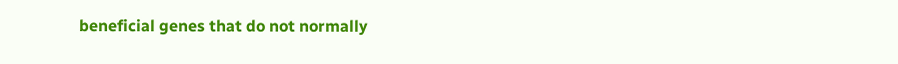beneficial genes that do not normally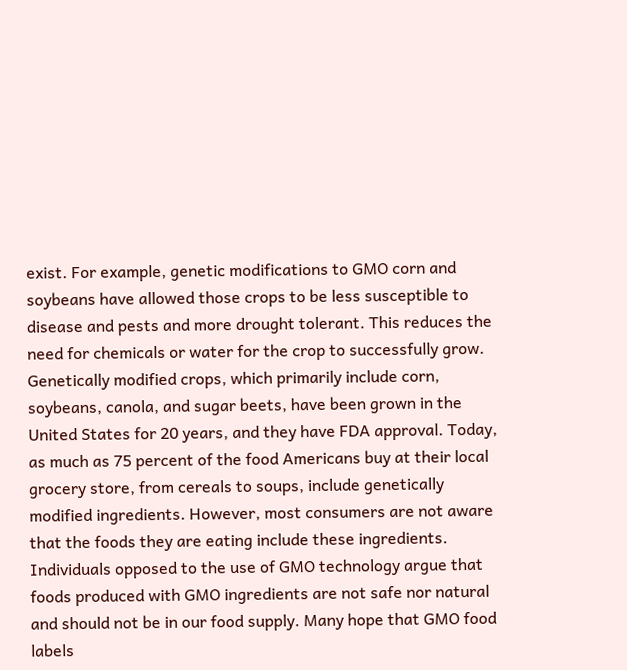exist. For example, genetic modifications to GMO corn and soybeans have allowed those crops to be less susceptible to disease and pests and more drought tolerant. This reduces the need for chemicals or water for the crop to successfully grow. Genetically modified crops, which primarily include corn, soybeans, canola, and sugar beets, have been grown in the United States for 20 years, and they have FDA approval. Today, as much as 75 percent of the food Americans buy at their local grocery store, from cereals to soups, include genetically modified ingredients. However, most consumers are not aware that the foods they are eating include these ingredients. Individuals opposed to the use of GMO technology argue that foods produced with GMO ingredients are not safe nor natural and should not be in our food supply. Many hope that GMO food labels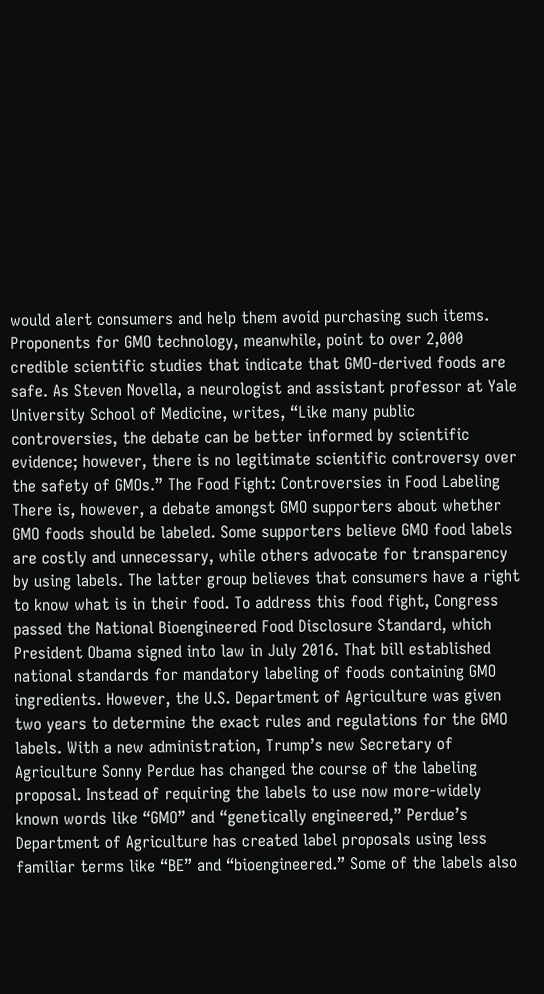would alert consumers and help them avoid purchasing such items. Proponents for GMO technology, meanwhile, point to over 2,000 credible scientific studies that indicate that GMO-derived foods are safe. As Steven Novella, a neurologist and assistant professor at Yale University School of Medicine, writes, “Like many public controversies, the debate can be better informed by scientific evidence; however, there is no legitimate scientific controversy over the safety of GMOs.” The Food Fight: Controversies in Food Labeling There is, however, a debate amongst GMO supporters about whether GMO foods should be labeled. Some supporters believe GMO food labels are costly and unnecessary, while others advocate for transparency by using labels. The latter group believes that consumers have a right to know what is in their food. To address this food fight, Congress passed the National Bioengineered Food Disclosure Standard, which President Obama signed into law in July 2016. That bill established national standards for mandatory labeling of foods containing GMO ingredients. However, the U.S. Department of Agriculture was given two years to determine the exact rules and regulations for the GMO labels. With a new administration, Trump’s new Secretary of Agriculture Sonny Perdue has changed the course of the labeling proposal. Instead of requiring the labels to use now more-widely known words like “GMO” and “genetically engineered,” Perdue’s Department of Agriculture has created label proposals using less familiar terms like “BE” and “bioengineered.” Some of the labels also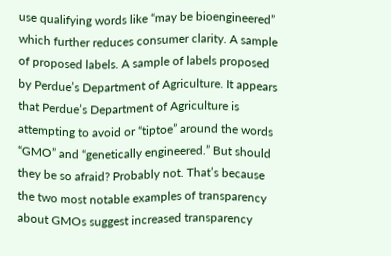use qualifying words like “may be bioengineered” which further reduces consumer clarity. A sample of proposed labels. A sample of labels proposed by Perdue’s Department of Agriculture. It appears that Perdue’s Department of Agriculture is attempting to avoid or “tiptoe” around the words “GMO” and “genetically engineered.” But should they be so afraid? Probably not. That’s because the two most notable examples of transparency about GMOs suggest increased transparency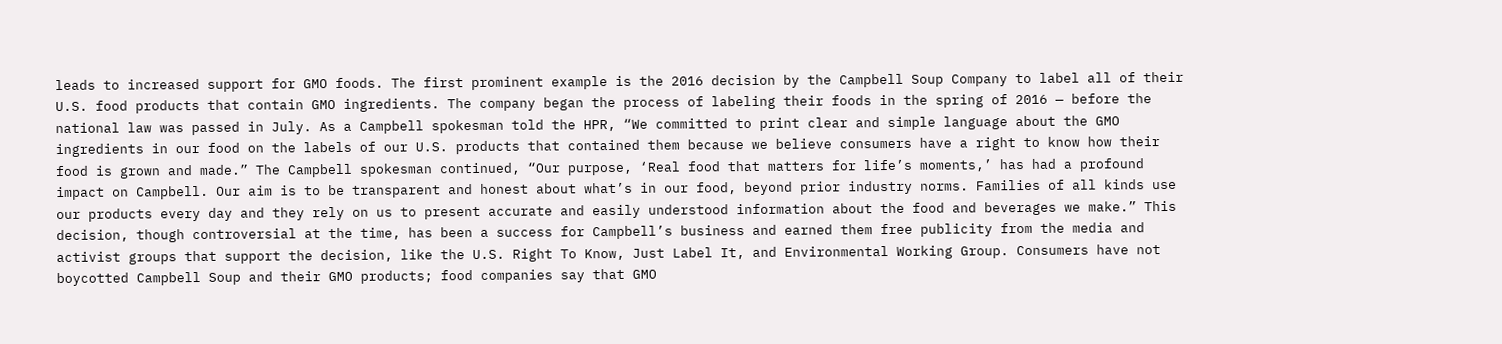leads to increased support for GMO foods. The first prominent example is the 2016 decision by the Campbell Soup Company to label all of their U.S. food products that contain GMO ingredients. The company began the process of labeling their foods in the spring of 2016 — before the national law was passed in July. As a Campbell spokesman told the HPR, “We committed to print clear and simple language about the GMO ingredients in our food on the labels of our U.S. products that contained them because we believe consumers have a right to know how their food is grown and made.” The Campbell spokesman continued, “Our purpose, ‘Real food that matters for life’s moments,’ has had a profound impact on Campbell. Our aim is to be transparent and honest about what’s in our food, beyond prior industry norms. Families of all kinds use our products every day and they rely on us to present accurate and easily understood information about the food and beverages we make.” This decision, though controversial at the time, has been a success for Campbell’s business and earned them free publicity from the media and activist groups that support the decision, like the U.S. Right To Know, Just Label It, and Environmental Working Group. Consumers have not boycotted Campbell Soup and their GMO products; food companies say that GMO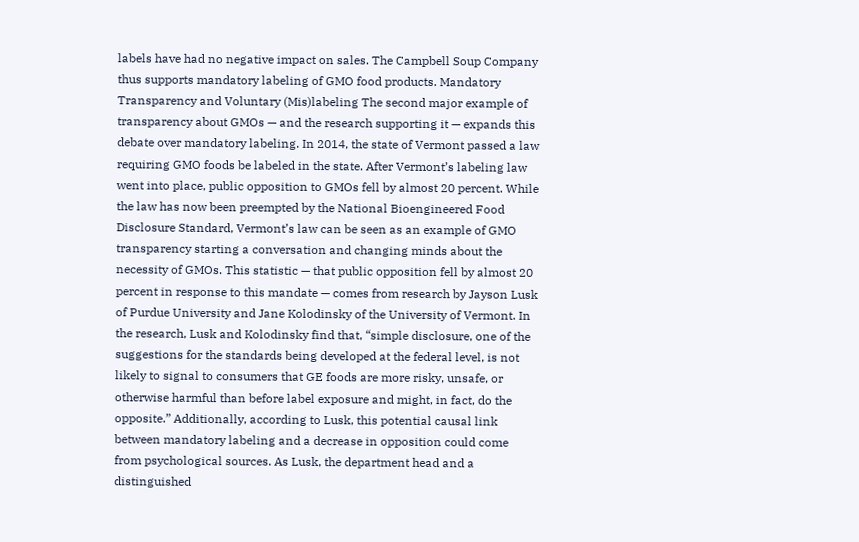labels have had no negative impact on sales. The Campbell Soup Company thus supports mandatory labeling of GMO food products. Mandatory Transparency and Voluntary (Mis)labeling The second major example of transparency about GMOs — and the research supporting it — expands this debate over mandatory labeling. In 2014, the state of Vermont passed a law requiring GMO foods be labeled in the state. After Vermont’s labeling law went into place, public opposition to GMOs fell by almost 20 percent. While the law has now been preempted by the National Bioengineered Food Disclosure Standard, Vermont’s law can be seen as an example of GMO transparency starting a conversation and changing minds about the necessity of GMOs. This statistic — that public opposition fell by almost 20 percent in response to this mandate — comes from research by Jayson Lusk of Purdue University and Jane Kolodinsky of the University of Vermont. In the research, Lusk and Kolodinsky find that, “simple disclosure, one of the suggestions for the standards being developed at the federal level, is not likely to signal to consumers that GE foods are more risky, unsafe, or otherwise harmful than before label exposure and might, in fact, do the opposite.” Additionally, according to Lusk, this potential causal link between mandatory labeling and a decrease in opposition could come from psychological sources. As Lusk, the department head and a distinguished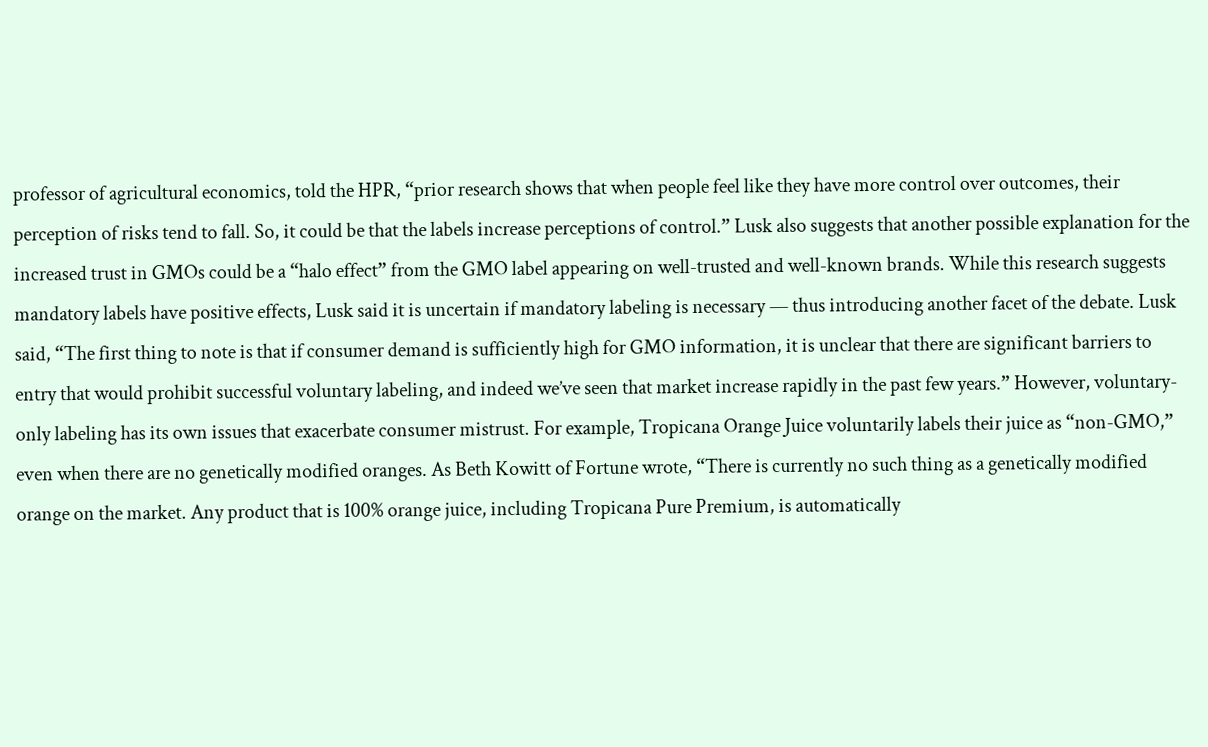professor of agricultural economics, told the HPR, “prior research shows that when people feel like they have more control over outcomes, their perception of risks tend to fall. So, it could be that the labels increase perceptions of control.” Lusk also suggests that another possible explanation for the increased trust in GMOs could be a “halo effect” from the GMO label appearing on well-trusted and well-known brands. While this research suggests mandatory labels have positive effects, Lusk said it is uncertain if mandatory labeling is necessary — thus introducing another facet of the debate. Lusk said, “The first thing to note is that if consumer demand is sufficiently high for GMO information, it is unclear that there are significant barriers to entry that would prohibit successful voluntary labeling, and indeed we’ve seen that market increase rapidly in the past few years.” However, voluntary-only labeling has its own issues that exacerbate consumer mistrust. For example, Tropicana Orange Juice voluntarily labels their juice as “non-GMO,” even when there are no genetically modified oranges. As Beth Kowitt of Fortune wrote, “There is currently no such thing as a genetically modified orange on the market. Any product that is 100% orange juice, including Tropicana Pure Premium, is automatically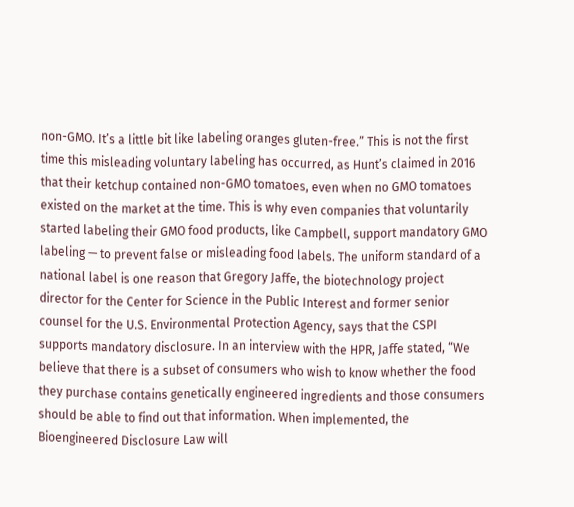non-GMO. It’s a little bit like labeling oranges gluten-free.” This is not the first time this misleading voluntary labeling has occurred, as Hunt’s claimed in 2016 that their ketchup contained non-GMO tomatoes, even when no GMO tomatoes existed on the market at the time. This is why even companies that voluntarily started labeling their GMO food products, like Campbell, support mandatory GMO labeling — to prevent false or misleading food labels. The uniform standard of a national label is one reason that Gregory Jaffe, the biotechnology project director for the Center for Science in the Public Interest and former senior counsel for the U.S. Environmental Protection Agency, says that the CSPI supports mandatory disclosure. In an interview with the HPR, Jaffe stated, “We believe that there is a subset of consumers who wish to know whether the food they purchase contains genetically engineered ingredients and those consumers should be able to find out that information. When implemented, the Bioengineered Disclosure Law will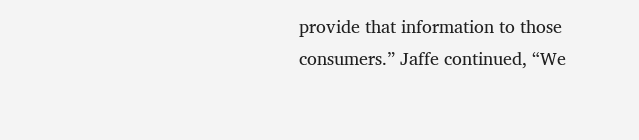provide that information to those consumers.” Jaffe continued, “We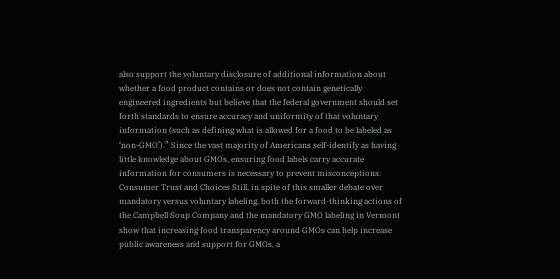also support the voluntary disclosure of additional information about whether a food product contains or does not contain genetically engineered ingredients but believe that the federal government should set forth standards to ensure accuracy and uniformity of that voluntary information (such as defining what is allowed for a food to be labeled as ‘non-GMO’).” Since the vast majority of Americans self-identify as having little knowledge about GMOs, ensuring food labels carry accurate information for consumers is necessary to prevent misconceptions. Consumer Trust and Choices Still, in spite of this smaller debate over mandatory versus voluntary labeling, both the forward-thinking actions of the Campbell Soup Company and the mandatory GMO labeling in Vermont show that increasing food transparency around GMOs can help increase public awareness and support for GMOs, a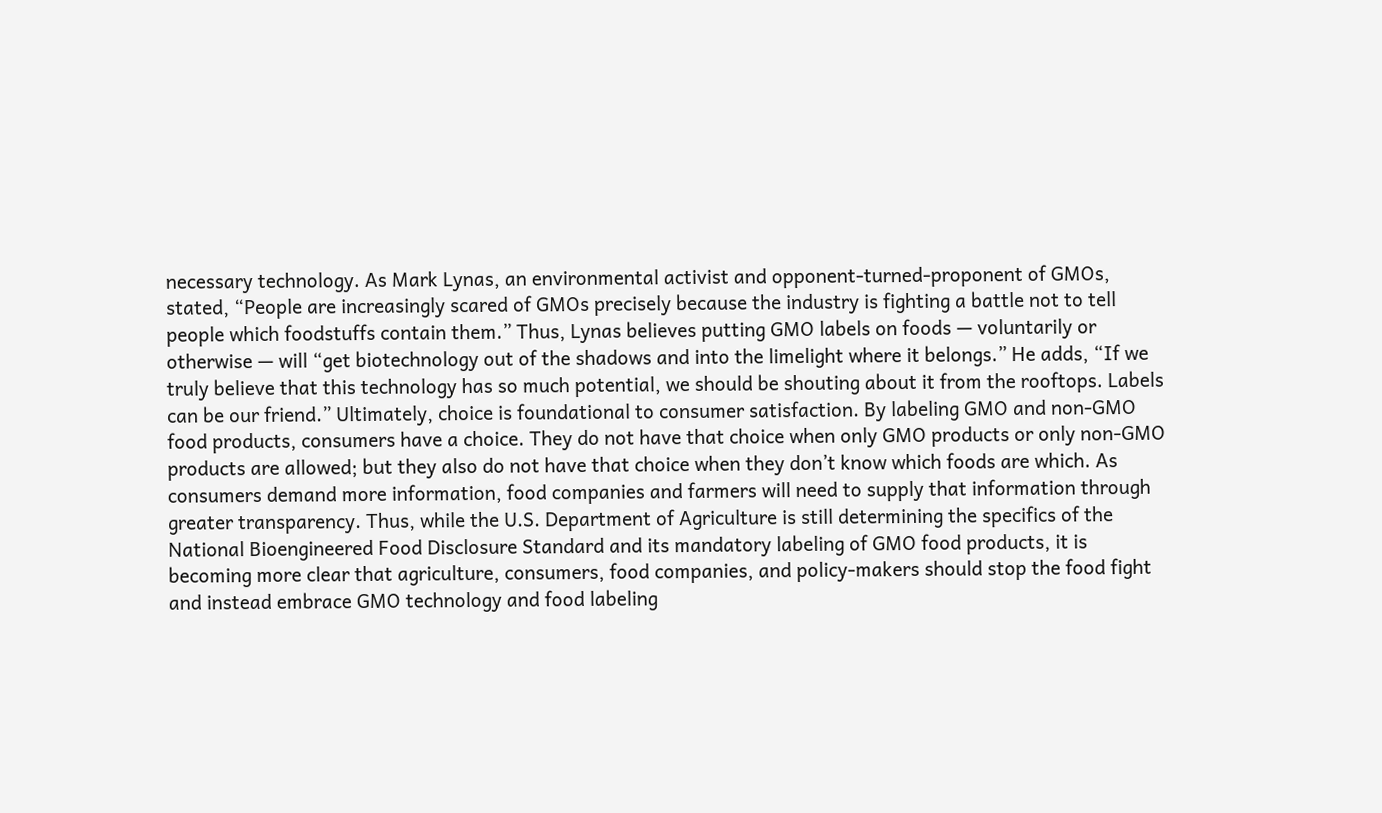necessary technology. As Mark Lynas, an environmental activist and opponent-turned-proponent of GMOs, stated, “People are increasingly scared of GMOs precisely because the industry is fighting a battle not to tell people which foodstuffs contain them.” Thus, Lynas believes putting GMO labels on foods — voluntarily or otherwise — will “get biotechnology out of the shadows and into the limelight where it belongs.” He adds, “If we truly believe that this technology has so much potential, we should be shouting about it from the rooftops. Labels can be our friend.” Ultimately, choice is foundational to consumer satisfaction. By labeling GMO and non-GMO food products, consumers have a choice. They do not have that choice when only GMO products or only non-GMO products are allowed; but they also do not have that choice when they don’t know which foods are which. As consumers demand more information, food companies and farmers will need to supply that information through greater transparency. Thus, while the U.S. Department of Agriculture is still determining the specifics of the National Bioengineered Food Disclosure Standard and its mandatory labeling of GMO food products, it is becoming more clear that agriculture, consumers, food companies, and policy-makers should stop the food fight and instead embrace GMO technology and food labeling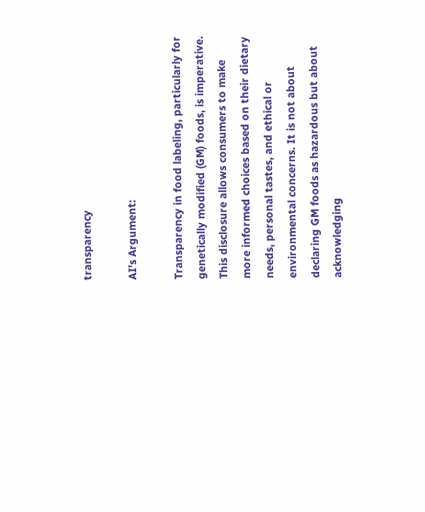transparency

AI's Argument:

Transparency in food labeling, particularly for genetically modified (GM) foods, is imperative. This disclosure allows consumers to make more informed choices based on their dietary needs, personal tastes, and ethical or environmental concerns. It is not about declaring GM foods as hazardous but about acknowledging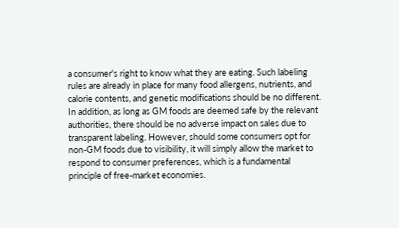a consumer's right to know what they are eating. Such labeling rules are already in place for many food allergens, nutrients, and calorie contents, and genetic modifications should be no different. In addition, as long as GM foods are deemed safe by the relevant authorities, there should be no adverse impact on sales due to transparent labeling. However, should some consumers opt for non-GM foods due to visibility, it will simply allow the market to respond to consumer preferences, which is a fundamental principle of free-market economies.